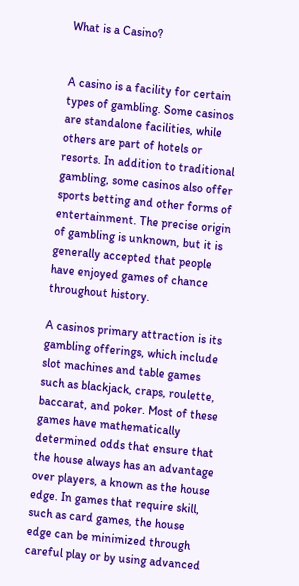What is a Casino?


A casino is a facility for certain types of gambling. Some casinos are standalone facilities, while others are part of hotels or resorts. In addition to traditional gambling, some casinos also offer sports betting and other forms of entertainment. The precise origin of gambling is unknown, but it is generally accepted that people have enjoyed games of chance throughout history.

A casinos primary attraction is its gambling offerings, which include slot machines and table games such as blackjack, craps, roulette, baccarat, and poker. Most of these games have mathematically determined odds that ensure that the house always has an advantage over players, a known as the house edge. In games that require skill, such as card games, the house edge can be minimized through careful play or by using advanced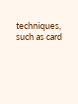techniques, such as card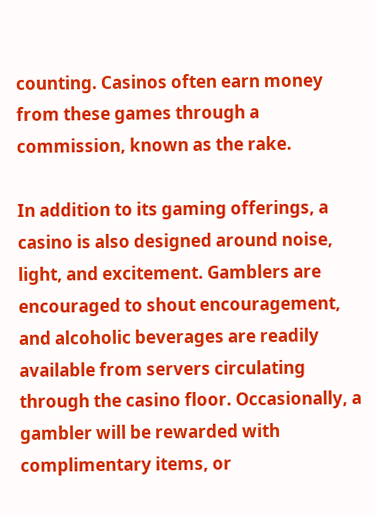counting. Casinos often earn money from these games through a commission, known as the rake.

In addition to its gaming offerings, a casino is also designed around noise, light, and excitement. Gamblers are encouraged to shout encouragement, and alcoholic beverages are readily available from servers circulating through the casino floor. Occasionally, a gambler will be rewarded with complimentary items, or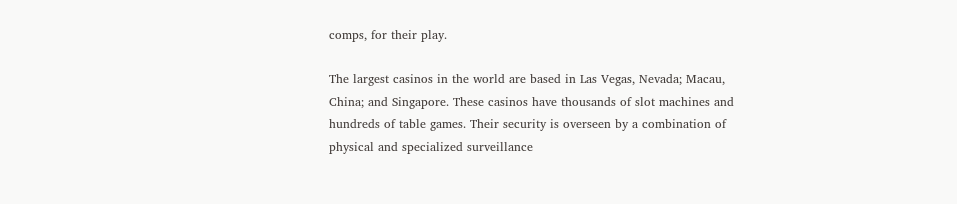comps, for their play.

The largest casinos in the world are based in Las Vegas, Nevada; Macau, China; and Singapore. These casinos have thousands of slot machines and hundreds of table games. Their security is overseen by a combination of physical and specialized surveillance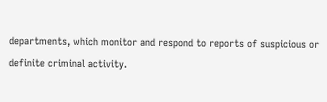departments, which monitor and respond to reports of suspicious or definite criminal activity.